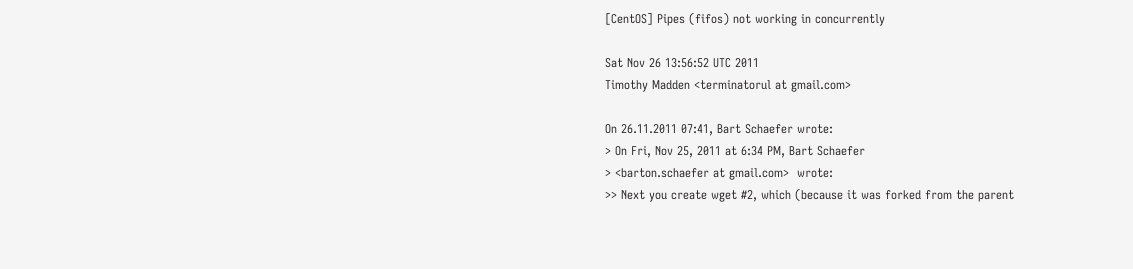[CentOS] Pipes (fifos) not working in concurrently

Sat Nov 26 13:56:52 UTC 2011
Timothy Madden <terminatorul at gmail.com>

On 26.11.2011 07:41, Bart Schaefer wrote:
> On Fri, Nov 25, 2011 at 6:34 PM, Bart Schaefer
> <barton.schaefer at gmail.com>  wrote:
>> Next you create wget #2, which (because it was forked from the parent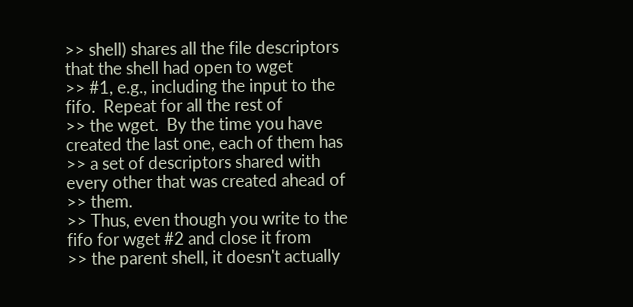>> shell) shares all the file descriptors that the shell had open to wget
>> #1, e.g., including the input to the fifo.  Repeat for all the rest of
>> the wget.  By the time you have created the last one, each of them has
>> a set of descriptors shared with every other that was created ahead of
>> them.
>> Thus, even though you write to the fifo for wget #2 and close it from
>> the parent shell, it doesn't actually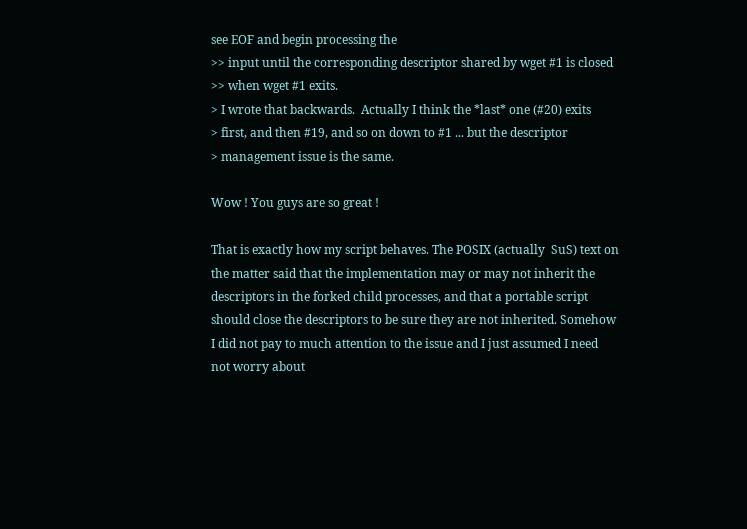see EOF and begin processing the
>> input until the corresponding descriptor shared by wget #1 is closed
>> when wget #1 exits.
> I wrote that backwards.  Actually I think the *last* one (#20) exits
> first, and then #19, and so on down to #1 ... but the descriptor
> management issue is the same.

Wow ! You guys are so great !

That is exactly how my script behaves. The POSIX (actually  SuS) text on
the matter said that the implementation may or may not inherit the
descriptors in the forked child processes, and that a portable script
should close the descriptors to be sure they are not inherited. Somehow
I did not pay to much attention to the issue and I just assumed I need
not worry about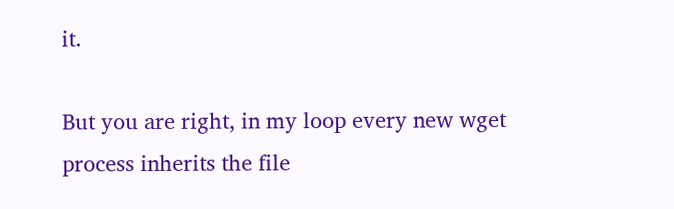it.

But you are right, in my loop every new wget process inherits the file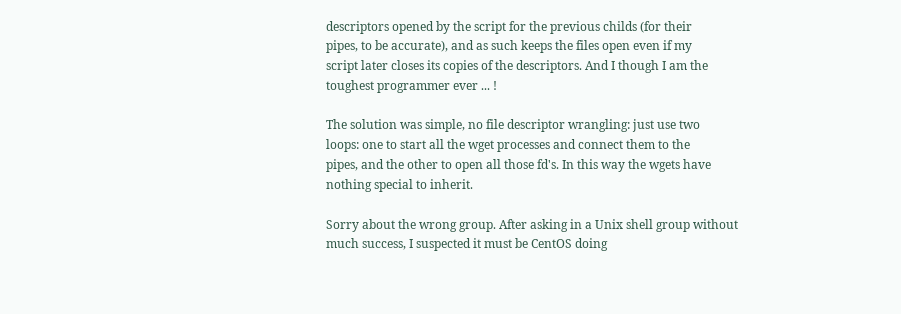descriptors opened by the script for the previous childs (for their
pipes, to be accurate), and as such keeps the files open even if my
script later closes its copies of the descriptors. And I though I am the
toughest programmer ever ... !

The solution was simple, no file descriptor wrangling: just use two
loops: one to start all the wget processes and connect them to the
pipes, and the other to open all those fd's. In this way the wgets have
nothing special to inherit.

Sorry about the wrong group. After asking in a Unix shell group without
much success, I suspected it must be CentOS doing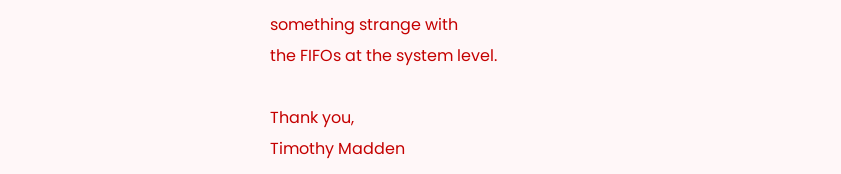something strange with
the FIFOs at the system level.

Thank you,
Timothy Madden